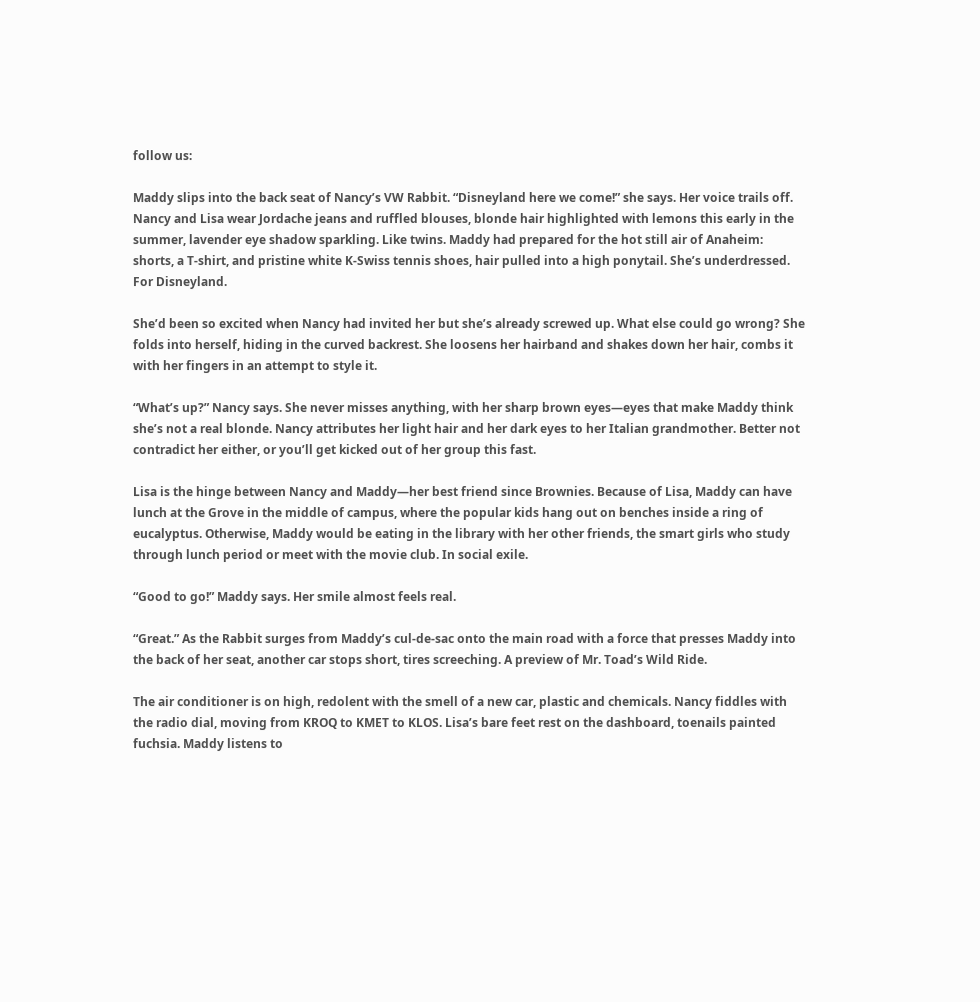follow us:

Maddy slips into the back seat of Nancy’s VW Rabbit. “Disneyland here we come!” she says. Her voice trails off. Nancy and Lisa wear Jordache jeans and ruffled blouses, blonde hair highlighted with lemons this early in the summer, lavender eye shadow sparkling. Like twins. Maddy had prepared for the hot still air of Anaheim: shorts, a T-shirt, and pristine white K-Swiss tennis shoes, hair pulled into a high ponytail. She’s underdressed. For Disneyland.

She’d been so excited when Nancy had invited her but she’s already screwed up. What else could go wrong? She folds into herself, hiding in the curved backrest. She loosens her hairband and shakes down her hair, combs it with her fingers in an attempt to style it.

“What’s up?” Nancy says. She never misses anything, with her sharp brown eyes—eyes that make Maddy think she’s not a real blonde. Nancy attributes her light hair and her dark eyes to her Italian grandmother. Better not contradict her either, or you’ll get kicked out of her group this fast.

Lisa is the hinge between Nancy and Maddy—her best friend since Brownies. Because of Lisa, Maddy can have lunch at the Grove in the middle of campus, where the popular kids hang out on benches inside a ring of eucalyptus. Otherwise, Maddy would be eating in the library with her other friends, the smart girls who study through lunch period or meet with the movie club. In social exile.

“Good to go!” Maddy says. Her smile almost feels real.

“Great.” As the Rabbit surges from Maddy’s cul-de-sac onto the main road with a force that presses Maddy into the back of her seat, another car stops short, tires screeching. A preview of Mr. Toad’s Wild Ride.

The air conditioner is on high, redolent with the smell of a new car, plastic and chemicals. Nancy fiddles with the radio dial, moving from KROQ to KMET to KLOS. Lisa’s bare feet rest on the dashboard, toenails painted fuchsia. Maddy listens to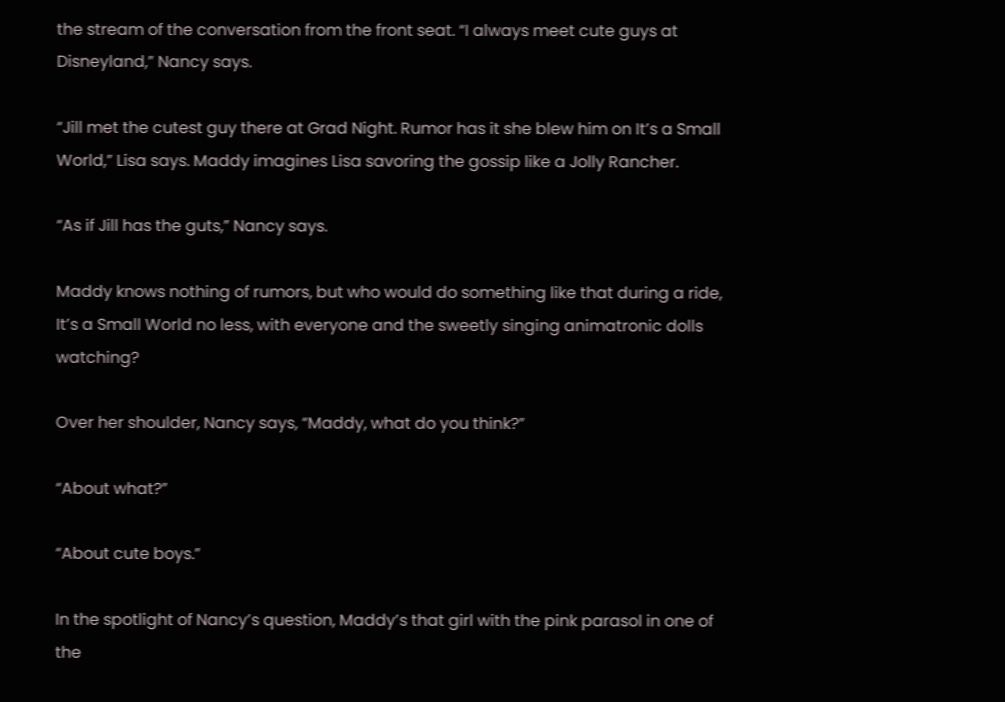the stream of the conversation from the front seat. “I always meet cute guys at Disneyland,” Nancy says.

“Jill met the cutest guy there at Grad Night. Rumor has it she blew him on It’s a Small World,” Lisa says. Maddy imagines Lisa savoring the gossip like a Jolly Rancher.

“As if Jill has the guts,” Nancy says.

Maddy knows nothing of rumors, but who would do something like that during a ride, It’s a Small World no less, with everyone and the sweetly singing animatronic dolls watching?

Over her shoulder, Nancy says, “Maddy, what do you think?”

“About what?”

“About cute boys.”

In the spotlight of Nancy’s question, Maddy’s that girl with the pink parasol in one of the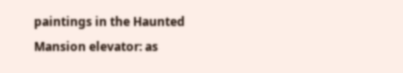paintings in the Haunted Mansion elevator: as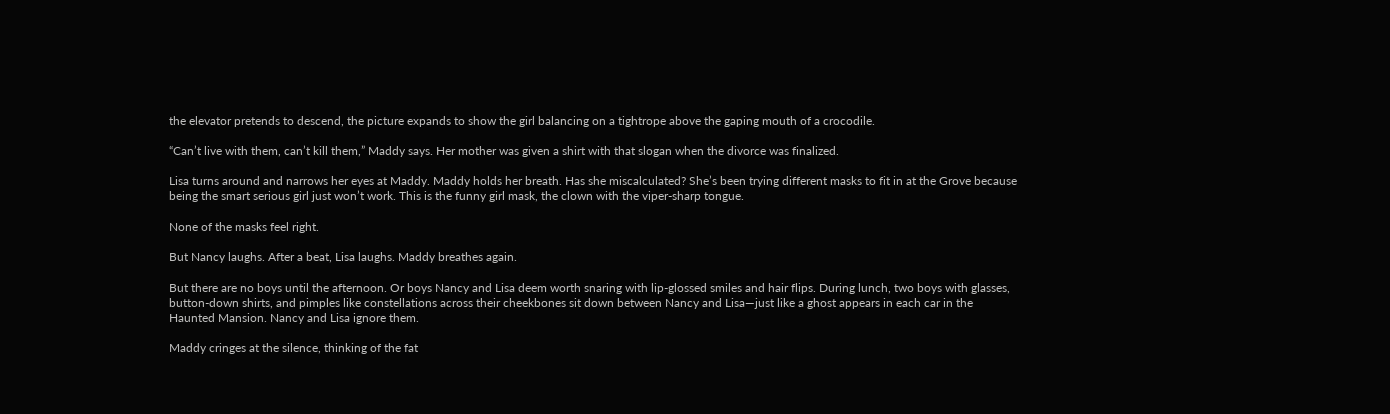the elevator pretends to descend, the picture expands to show the girl balancing on a tightrope above the gaping mouth of a crocodile.

“Can’t live with them, can’t kill them,” Maddy says. Her mother was given a shirt with that slogan when the divorce was finalized.

Lisa turns around and narrows her eyes at Maddy. Maddy holds her breath. Has she miscalculated? She’s been trying different masks to fit in at the Grove because being the smart serious girl just won’t work. This is the funny girl mask, the clown with the viper-sharp tongue.

None of the masks feel right.

But Nancy laughs. After a beat, Lisa laughs. Maddy breathes again.

But there are no boys until the afternoon. Or boys Nancy and Lisa deem worth snaring with lip-glossed smiles and hair flips. During lunch, two boys with glasses, button-down shirts, and pimples like constellations across their cheekbones sit down between Nancy and Lisa—just like a ghost appears in each car in the Haunted Mansion. Nancy and Lisa ignore them.

Maddy cringes at the silence, thinking of the fat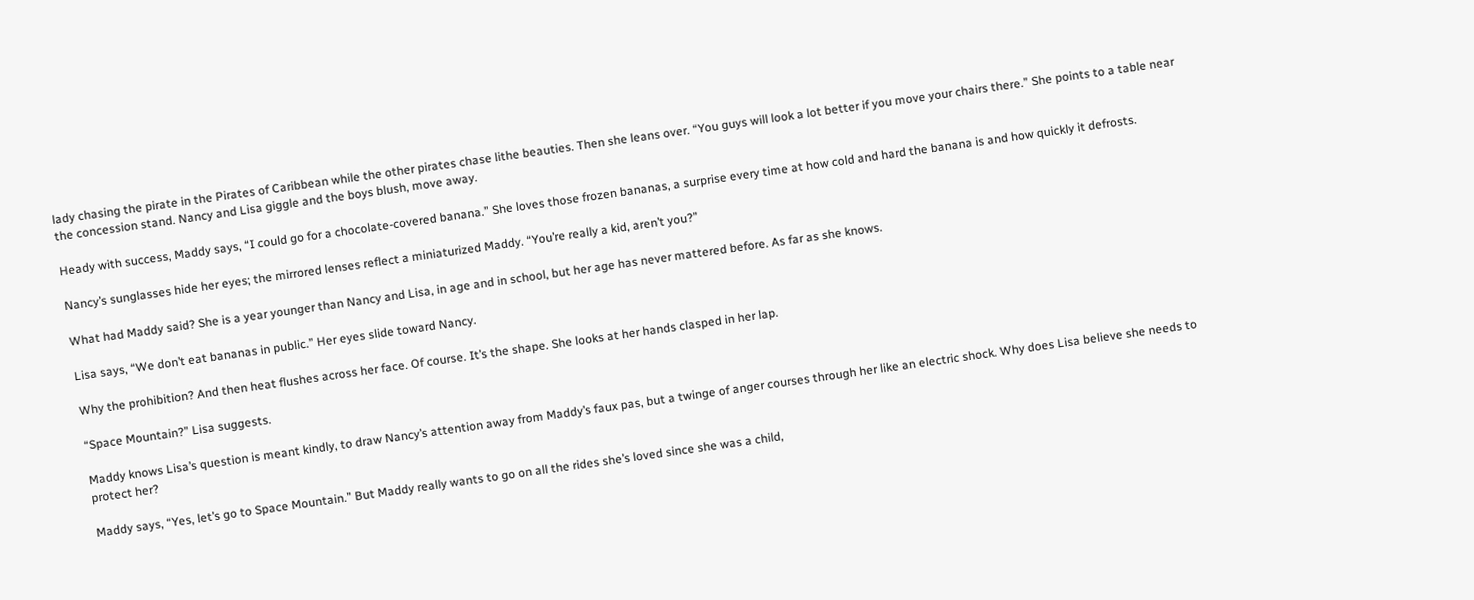lady chasing the pirate in the Pirates of Caribbean while the other pirates chase lithe beauties. Then she leans over. “You guys will look a lot better if you move your chairs there.” She points to a table near the concession stand. Nancy and Lisa giggle and the boys blush, move away.

Heady with success, Maddy says, “I could go for a chocolate-covered banana.” She loves those frozen bananas, a surprise every time at how cold and hard the banana is and how quickly it defrosts.

Nancy’s sunglasses hide her eyes; the mirrored lenses reflect a miniaturized Maddy. “You’re really a kid, aren’t you?”

What had Maddy said? She is a year younger than Nancy and Lisa, in age and in school, but her age has never mattered before. As far as she knows.

Lisa says, “We don’t eat bananas in public.” Her eyes slide toward Nancy.

Why the prohibition? And then heat flushes across her face. Of course. It’s the shape. She looks at her hands clasped in her lap.

“Space Mountain?” Lisa suggests.

Maddy knows Lisa’s question is meant kindly, to draw Nancy’s attention away from Maddy’s faux pas, but a twinge of anger courses through her like an electric shock. Why does Lisa believe she needs to protect her?

Maddy says, “Yes, let’s go to Space Mountain.” But Maddy really wants to go on all the rides she’s loved since she was a child,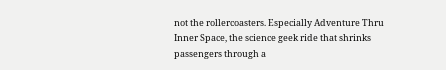not the rollercoasters. Especially Adventure Thru Inner Space, the science geek ride that shrinks passengers through a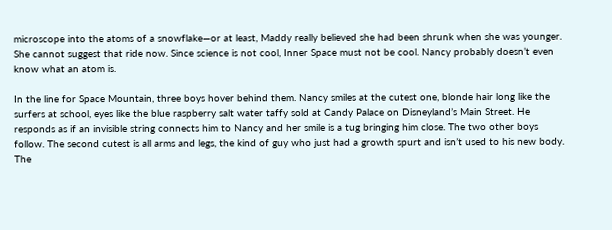microscope into the atoms of a snowflake—or at least, Maddy really believed she had been shrunk when she was younger. She cannot suggest that ride now. Since science is not cool, Inner Space must not be cool. Nancy probably doesn’t even know what an atom is.

In the line for Space Mountain, three boys hover behind them. Nancy smiles at the cutest one, blonde hair long like the surfers at school, eyes like the blue raspberry salt water taffy sold at Candy Palace on Disneyland’s Main Street. He responds as if an invisible string connects him to Nancy and her smile is a tug bringing him close. The two other boys follow. The second cutest is all arms and legs, the kind of guy who just had a growth spurt and isn’t used to his new body. The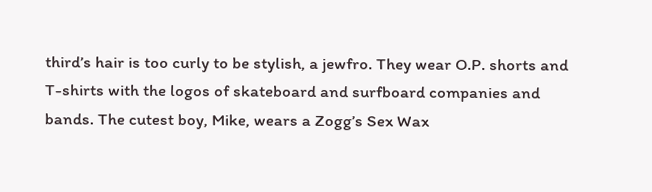third’s hair is too curly to be stylish, a jewfro. They wear O.P. shorts and T-shirts with the logos of skateboard and surfboard companies and bands. The cutest boy, Mike, wears a Zogg’s Sex Wax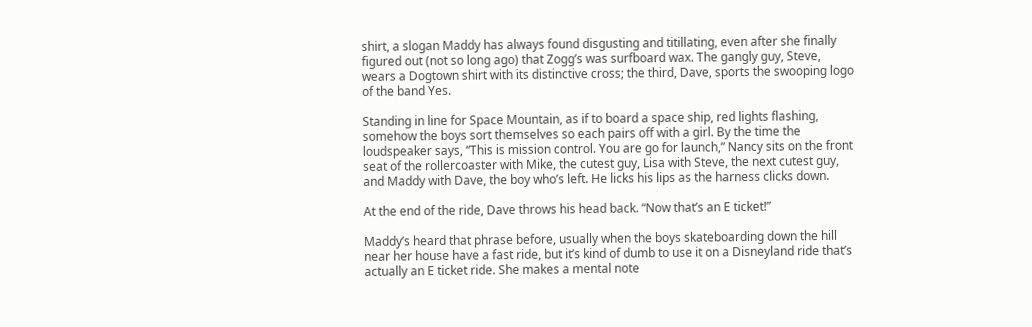shirt, a slogan Maddy has always found disgusting and titillating, even after she finally figured out (not so long ago) that Zogg’s was surfboard wax. The gangly guy, Steve, wears a Dogtown shirt with its distinctive cross; the third, Dave, sports the swooping logo of the band Yes.

Standing in line for Space Mountain, as if to board a space ship, red lights flashing, somehow the boys sort themselves so each pairs off with a girl. By the time the loudspeaker says, “This is mission control. You are go for launch,” Nancy sits on the front seat of the rollercoaster with Mike, the cutest guy, Lisa with Steve, the next cutest guy, and Maddy with Dave, the boy who’s left. He licks his lips as the harness clicks down.

At the end of the ride, Dave throws his head back. “Now that’s an E ticket!”

Maddy’s heard that phrase before, usually when the boys skateboarding down the hill near her house have a fast ride, but it’s kind of dumb to use it on a Disneyland ride that’s actually an E ticket ride. She makes a mental note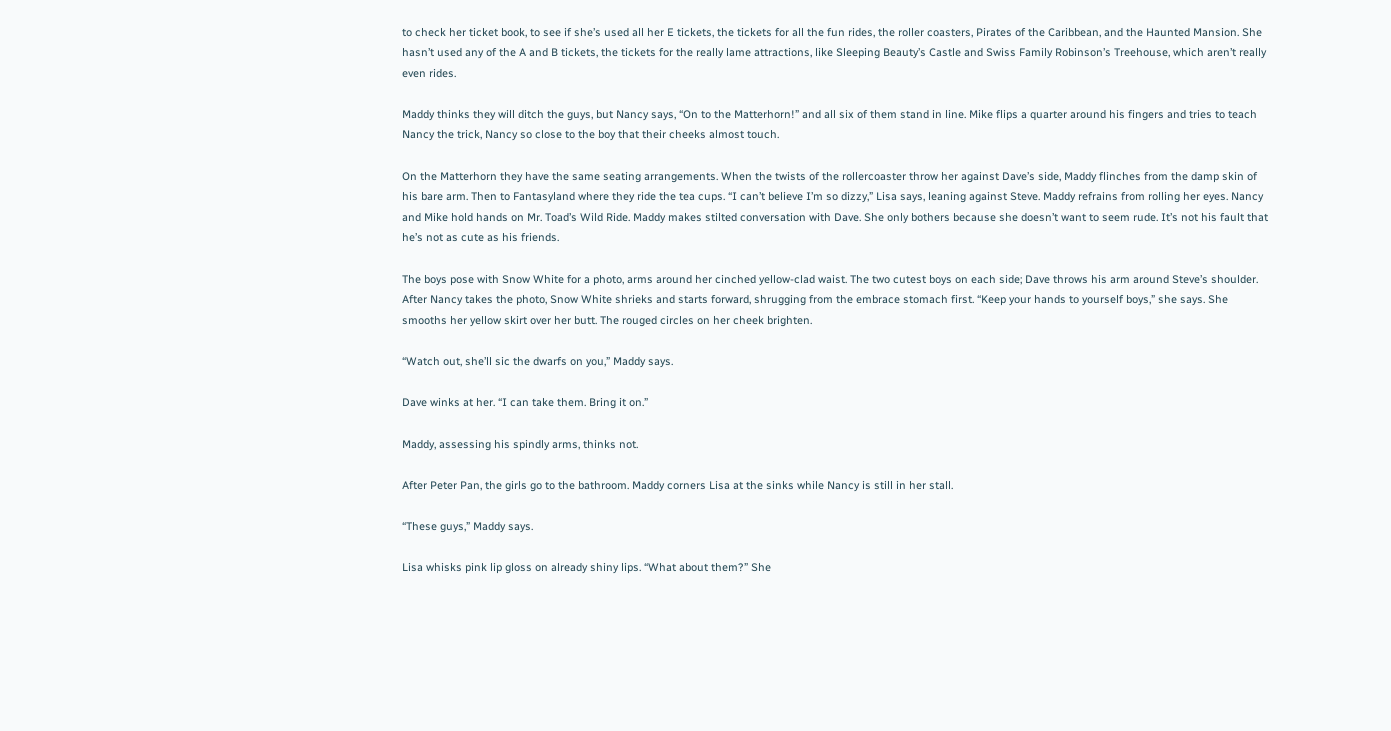to check her ticket book, to see if she’s used all her E tickets, the tickets for all the fun rides, the roller coasters, Pirates of the Caribbean, and the Haunted Mansion. She hasn’t used any of the A and B tickets, the tickets for the really lame attractions, like Sleeping Beauty’s Castle and Swiss Family Robinson’s Treehouse, which aren’t really even rides.

Maddy thinks they will ditch the guys, but Nancy says, “On to the Matterhorn!” and all six of them stand in line. Mike flips a quarter around his fingers and tries to teach Nancy the trick, Nancy so close to the boy that their cheeks almost touch.

On the Matterhorn they have the same seating arrangements. When the twists of the rollercoaster throw her against Dave’s side, Maddy flinches from the damp skin of his bare arm. Then to Fantasyland where they ride the tea cups. “I can’t believe I’m so dizzy,” Lisa says, leaning against Steve. Maddy refrains from rolling her eyes. Nancy and Mike hold hands on Mr. Toad’s Wild Ride. Maddy makes stilted conversation with Dave. She only bothers because she doesn’t want to seem rude. It’s not his fault that he’s not as cute as his friends.

The boys pose with Snow White for a photo, arms around her cinched yellow-clad waist. The two cutest boys on each side; Dave throws his arm around Steve’s shoulder. After Nancy takes the photo, Snow White shrieks and starts forward, shrugging from the embrace stomach first. “Keep your hands to yourself boys,” she says. She smooths her yellow skirt over her butt. The rouged circles on her cheek brighten.

“Watch out, she’ll sic the dwarfs on you,” Maddy says.

Dave winks at her. “I can take them. Bring it on.”

Maddy, assessing his spindly arms, thinks not.

After Peter Pan, the girls go to the bathroom. Maddy corners Lisa at the sinks while Nancy is still in her stall.

“These guys,” Maddy says.

Lisa whisks pink lip gloss on already shiny lips. “What about them?” She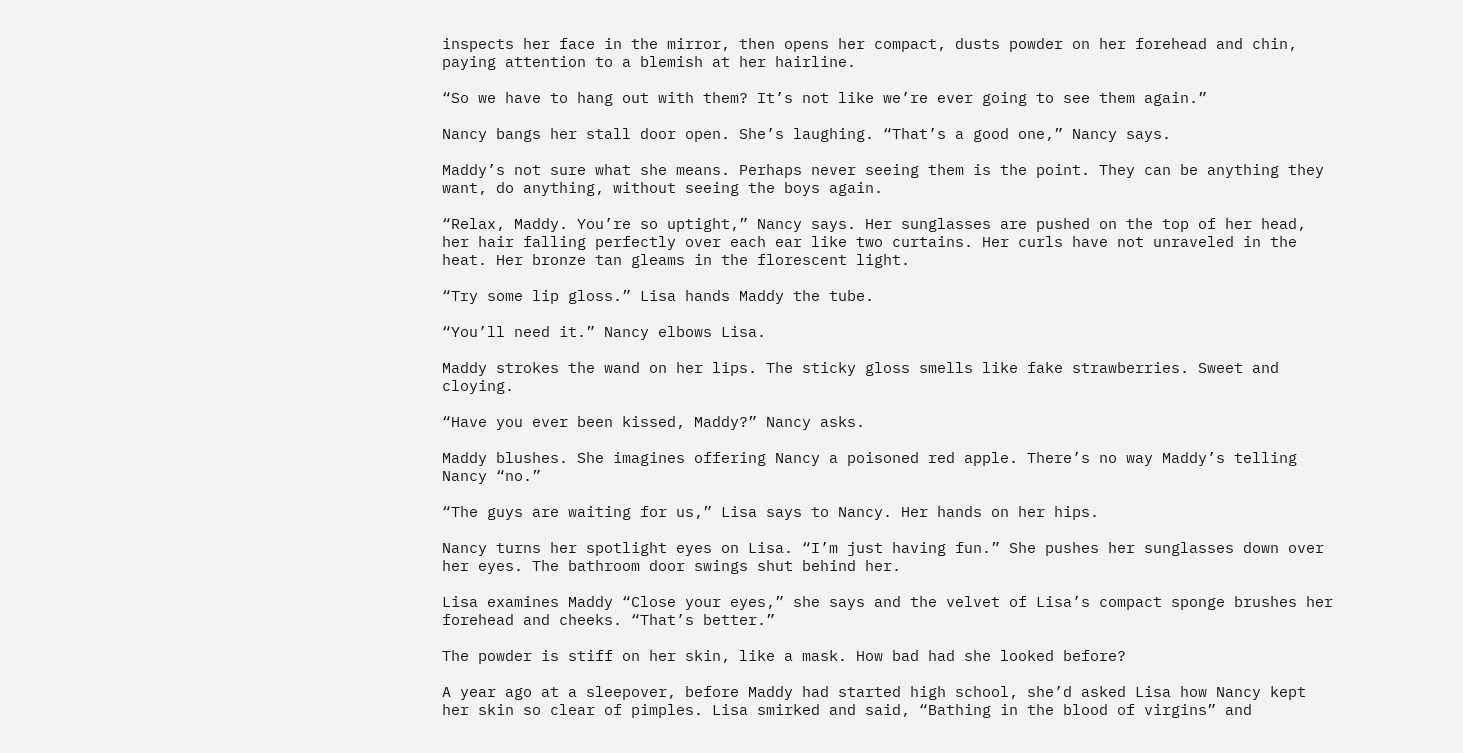inspects her face in the mirror, then opens her compact, dusts powder on her forehead and chin, paying attention to a blemish at her hairline.

“So we have to hang out with them? It’s not like we’re ever going to see them again.”

Nancy bangs her stall door open. She’s laughing. “That’s a good one,” Nancy says.

Maddy’s not sure what she means. Perhaps never seeing them is the point. They can be anything they want, do anything, without seeing the boys again.

“Relax, Maddy. You’re so uptight,” Nancy says. Her sunglasses are pushed on the top of her head, her hair falling perfectly over each ear like two curtains. Her curls have not unraveled in the heat. Her bronze tan gleams in the florescent light.

“Try some lip gloss.” Lisa hands Maddy the tube.

“You’ll need it.” Nancy elbows Lisa.

Maddy strokes the wand on her lips. The sticky gloss smells like fake strawberries. Sweet and cloying.

“Have you ever been kissed, Maddy?” Nancy asks.

Maddy blushes. She imagines offering Nancy a poisoned red apple. There’s no way Maddy’s telling Nancy “no.”

“The guys are waiting for us,” Lisa says to Nancy. Her hands on her hips.

Nancy turns her spotlight eyes on Lisa. “I’m just having fun.” She pushes her sunglasses down over her eyes. The bathroom door swings shut behind her.

Lisa examines Maddy “Close your eyes,” she says and the velvet of Lisa’s compact sponge brushes her forehead and cheeks. “That’s better.”

The powder is stiff on her skin, like a mask. How bad had she looked before?

A year ago at a sleepover, before Maddy had started high school, she’d asked Lisa how Nancy kept her skin so clear of pimples. Lisa smirked and said, “Bathing in the blood of virgins” and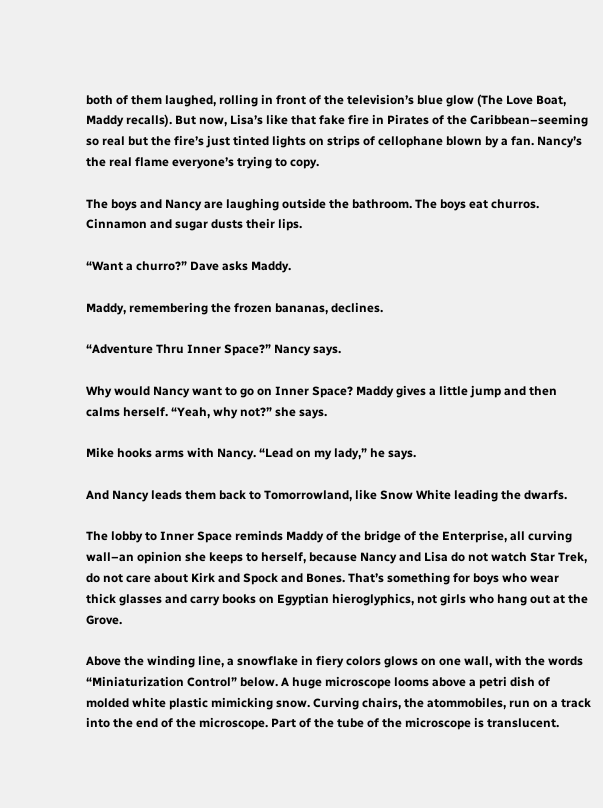both of them laughed, rolling in front of the television’s blue glow (The Love Boat, Maddy recalls). But now, Lisa’s like that fake fire in Pirates of the Caribbean–seeming so real but the fire’s just tinted lights on strips of cellophane blown by a fan. Nancy’s the real flame everyone’s trying to copy.

The boys and Nancy are laughing outside the bathroom. The boys eat churros. Cinnamon and sugar dusts their lips.

“Want a churro?” Dave asks Maddy.

Maddy, remembering the frozen bananas, declines.

“Adventure Thru Inner Space?” Nancy says.

Why would Nancy want to go on Inner Space? Maddy gives a little jump and then calms herself. “Yeah, why not?” she says.

Mike hooks arms with Nancy. “Lead on my lady,” he says.

And Nancy leads them back to Tomorrowland, like Snow White leading the dwarfs.

The lobby to Inner Space reminds Maddy of the bridge of the Enterprise, all curving wall–an opinion she keeps to herself, because Nancy and Lisa do not watch Star Trek, do not care about Kirk and Spock and Bones. That’s something for boys who wear thick glasses and carry books on Egyptian hieroglyphics, not girls who hang out at the Grove.

Above the winding line, a snowflake in fiery colors glows on one wall, with the words “Miniaturization Control” below. A huge microscope looms above a petri dish of molded white plastic mimicking snow. Curving chairs, the atommobiles, run on a track into the end of the microscope. Part of the tube of the microscope is translucent.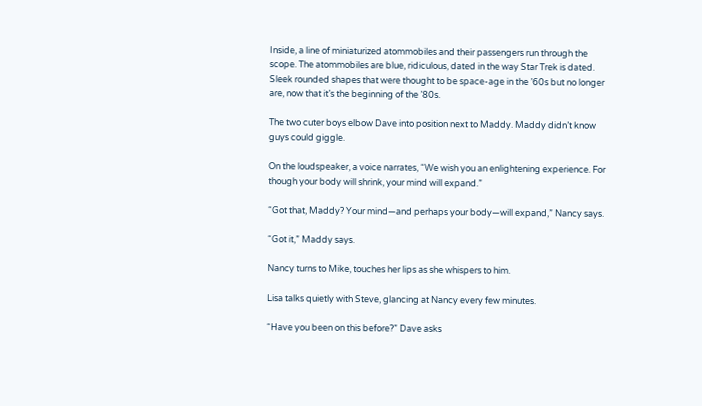Inside, a line of miniaturized atommobiles and their passengers run through the scope. The atommobiles are blue, ridiculous, dated in the way Star Trek is dated. Sleek rounded shapes that were thought to be space-age in the ’60s but no longer are, now that it’s the beginning of the ’80s.

The two cuter boys elbow Dave into position next to Maddy. Maddy didn’t know guys could giggle.

On the loudspeaker, a voice narrates, “We wish you an enlightening experience. For though your body will shrink, your mind will expand.”

“Got that, Maddy? Your mind—and perhaps your body—will expand,” Nancy says.

“Got it,” Maddy says.

Nancy turns to Mike, touches her lips as she whispers to him.

Lisa talks quietly with Steve, glancing at Nancy every few minutes.

“Have you been on this before?” Dave asks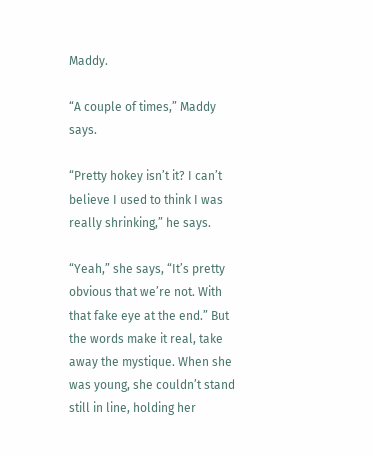Maddy.

“A couple of times,” Maddy says.

“Pretty hokey isn’t it? I can’t believe I used to think I was really shrinking,” he says.

“Yeah,” she says, “It’s pretty obvious that we’re not. With that fake eye at the end.” But the words make it real, take away the mystique. When she was young, she couldn’t stand still in line, holding her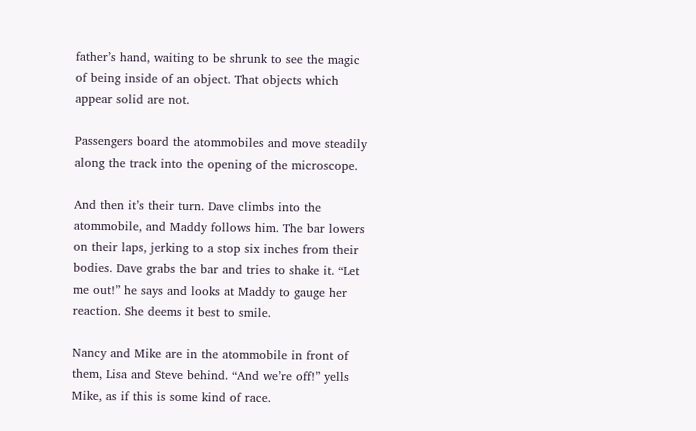father’s hand, waiting to be shrunk to see the magic of being inside of an object. That objects which appear solid are not.

Passengers board the atommobiles and move steadily along the track into the opening of the microscope.

And then it’s their turn. Dave climbs into the atommobile, and Maddy follows him. The bar lowers on their laps, jerking to a stop six inches from their bodies. Dave grabs the bar and tries to shake it. “Let me out!” he says and looks at Maddy to gauge her reaction. She deems it best to smile.

Nancy and Mike are in the atommobile in front of them, Lisa and Steve behind. “And we’re off!” yells Mike, as if this is some kind of race.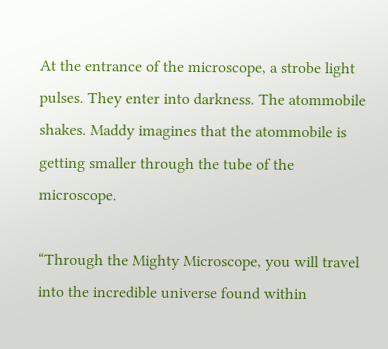At the entrance of the microscope, a strobe light pulses. They enter into darkness. The atommobile shakes. Maddy imagines that the atommobile is getting smaller through the tube of the microscope.

“Through the Mighty Microscope, you will travel into the incredible universe found within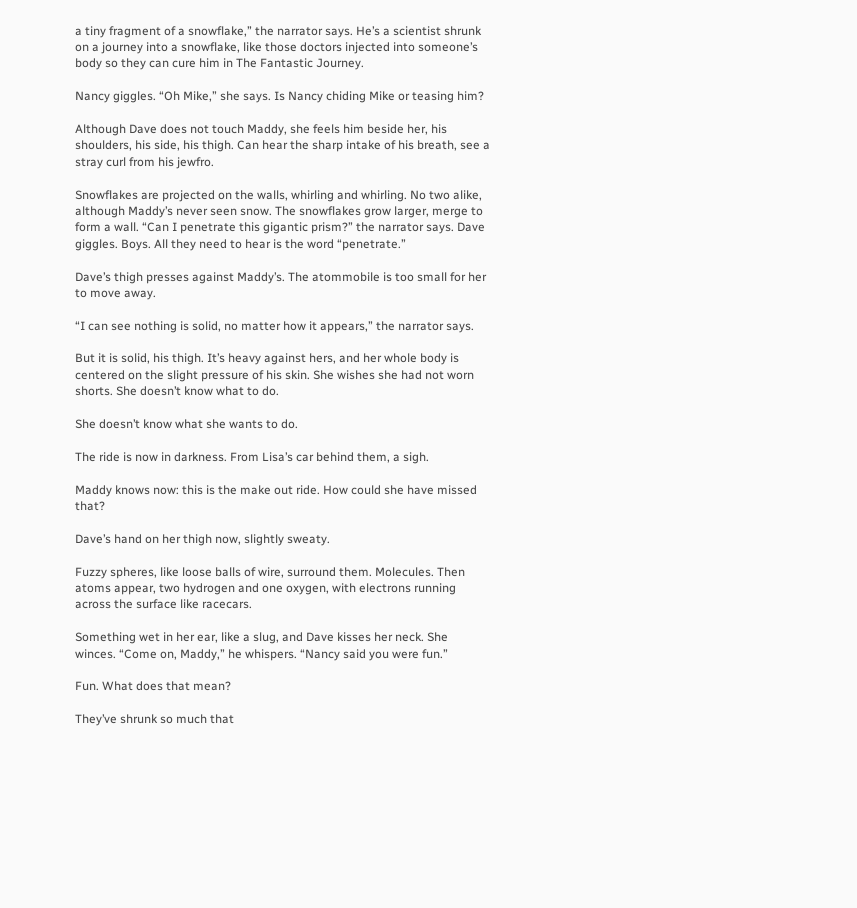a tiny fragment of a snowflake,” the narrator says. He’s a scientist shrunk on a journey into a snowflake, like those doctors injected into someone’s body so they can cure him in The Fantastic Journey.

Nancy giggles. “Oh Mike,” she says. Is Nancy chiding Mike or teasing him?

Although Dave does not touch Maddy, she feels him beside her, his shoulders, his side, his thigh. Can hear the sharp intake of his breath, see a stray curl from his jewfro.

Snowflakes are projected on the walls, whirling and whirling. No two alike, although Maddy’s never seen snow. The snowflakes grow larger, merge to form a wall. “Can I penetrate this gigantic prism?” the narrator says. Dave giggles. Boys. All they need to hear is the word “penetrate.”

Dave’s thigh presses against Maddy’s. The atommobile is too small for her to move away.

“I can see nothing is solid, no matter how it appears,” the narrator says.

But it is solid, his thigh. It’s heavy against hers, and her whole body is centered on the slight pressure of his skin. She wishes she had not worn shorts. She doesn’t know what to do.

She doesn’t know what she wants to do.

The ride is now in darkness. From Lisa’s car behind them, a sigh.

Maddy knows now: this is the make out ride. How could she have missed that?

Dave’s hand on her thigh now, slightly sweaty.

Fuzzy spheres, like loose balls of wire, surround them. Molecules. Then atoms appear, two hydrogen and one oxygen, with electrons running across the surface like racecars.

Something wet in her ear, like a slug, and Dave kisses her neck. She winces. “Come on, Maddy,” he whispers. “Nancy said you were fun.”

Fun. What does that mean?

They’ve shrunk so much that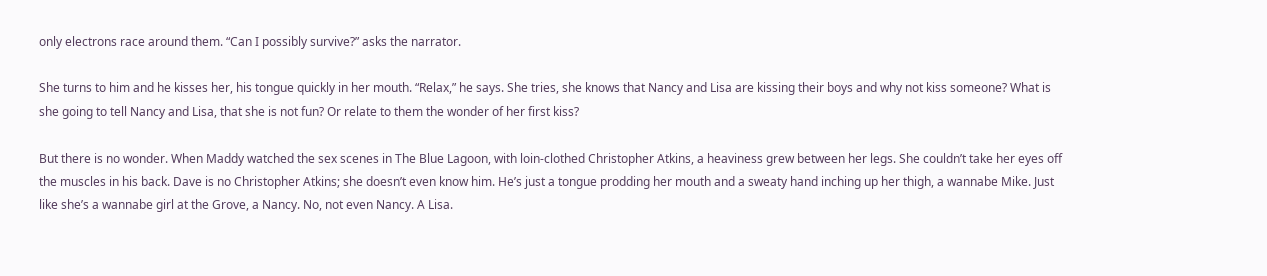only electrons race around them. “Can I possibly survive?” asks the narrator.

She turns to him and he kisses her, his tongue quickly in her mouth. “Relax,” he says. She tries, she knows that Nancy and Lisa are kissing their boys and why not kiss someone? What is she going to tell Nancy and Lisa, that she is not fun? Or relate to them the wonder of her first kiss?

But there is no wonder. When Maddy watched the sex scenes in The Blue Lagoon, with loin-clothed Christopher Atkins, a heaviness grew between her legs. She couldn’t take her eyes off the muscles in his back. Dave is no Christopher Atkins; she doesn’t even know him. He’s just a tongue prodding her mouth and a sweaty hand inching up her thigh, a wannabe Mike. Just like she’s a wannabe girl at the Grove, a Nancy. No, not even Nancy. A Lisa.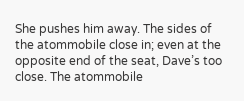She pushes him away. The sides of the atommobile close in; even at the opposite end of the seat, Dave’s too close. The atommobile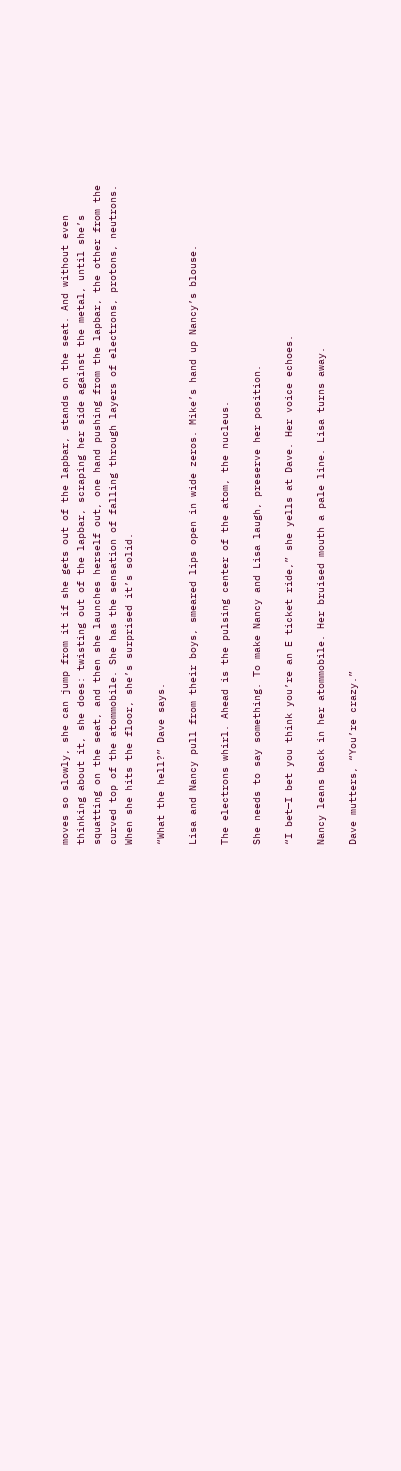moves so slowly, she can jump from it if she gets out of the lapbar, stands on the seat. And without even thinking about it, she does: twisting out of the lapbar, scraping her side against the metal, until she’s squatting on the seat, and then she launches herself out, one hand pushing from the lapbar, the other from the curved top of the atommobile. She has the sensation of falling through layers of electrons, protons, neutrons. When she hits the floor, she’s surprised it’s solid.

“What the hell?” Dave says.

Lisa and Nancy pull from their boys, smeared lips open in wide zeros. Mike’s hand up Nancy’s blouse.

The electrons whirl. Ahead is the pulsing center of the atom, the nucleus.

She needs to say something. To make Nancy and Lisa laugh, preserve her position.

“I bet—I bet you think you’re an E ticket ride,” she yells at Dave. Her voice echoes.

Nancy leans back in her atommobile. Her bruised mouth a pale line. Lisa turns away.

Dave mutters, “You’re crazy.”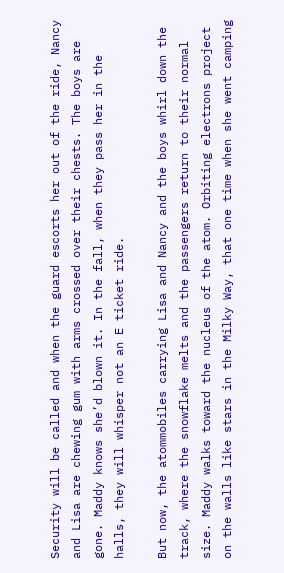Security will be called and when the guard escorts her out of the ride, Nancy and Lisa are chewing gum with arms crossed over their chests. The boys are gone. Maddy knows she’d blown it. In the fall, when they pass her in the halls, they will whisper not an E ticket ride.

But now, the atommobiles carrying Lisa and Nancy and the boys whirl down the track, where the snowflake melts and the passengers return to their normal size. Maddy walks toward the nucleus of the atom. Orbiting electrons project on the walls like stars in the Milky Way, that one time when she went camping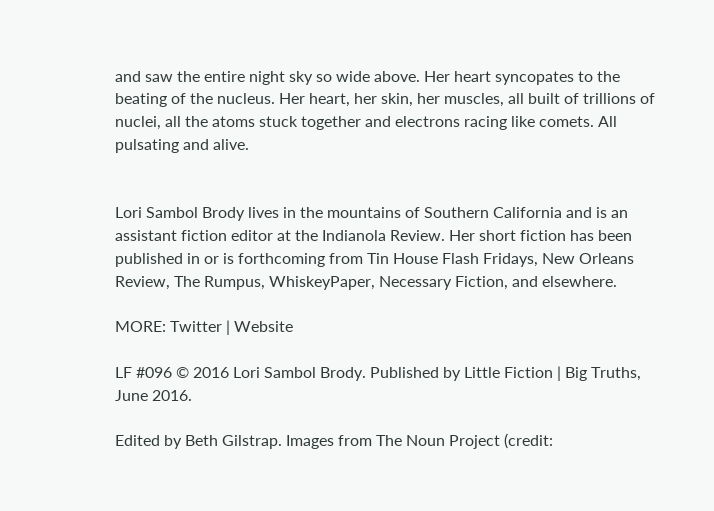and saw the entire night sky so wide above. Her heart syncopates to the beating of the nucleus. Her heart, her skin, her muscles, all built of trillions of nuclei, all the atoms stuck together and electrons racing like comets. All pulsating and alive.


Lori Sambol Brody lives in the mountains of Southern California and is an assistant fiction editor at the Indianola Review. Her short fiction has been published in or is forthcoming from Tin House Flash Fridays, New Orleans Review, The Rumpus, WhiskeyPaper, Necessary Fiction, and elsewhere.

MORE: Twitter | Website

LF #096 © 2016 Lori Sambol Brody. Published by Little Fiction | Big Truths, June 2016.

Edited by Beth Gilstrap. Images from The Noun Project (credit: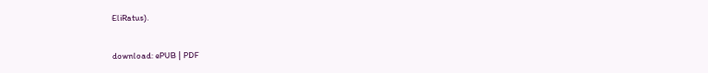EliRatus).


download: ePUB | PDF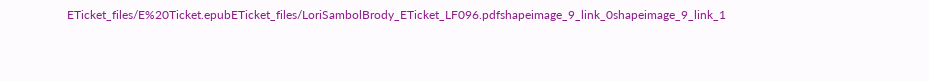ETicket_files/E%20Ticket.epubETicket_files/LoriSambolBrody_ETicket_LF096.pdfshapeimage_9_link_0shapeimage_9_link_1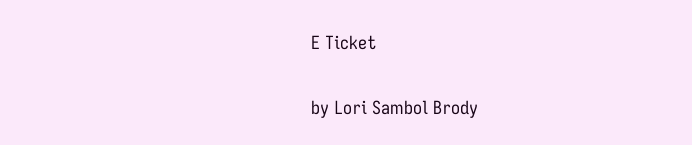E Ticket

by Lori Sambol Brody